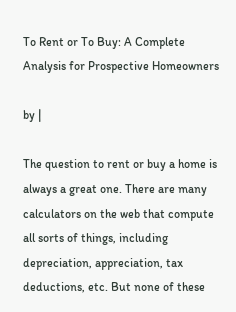To Rent or To Buy: A Complete Analysis for Prospective Homeowners

by |

The question to rent or buy a home is always a great one. There are many calculators on the web that compute all sorts of things, including depreciation, appreciation, tax deductions, etc. But none of these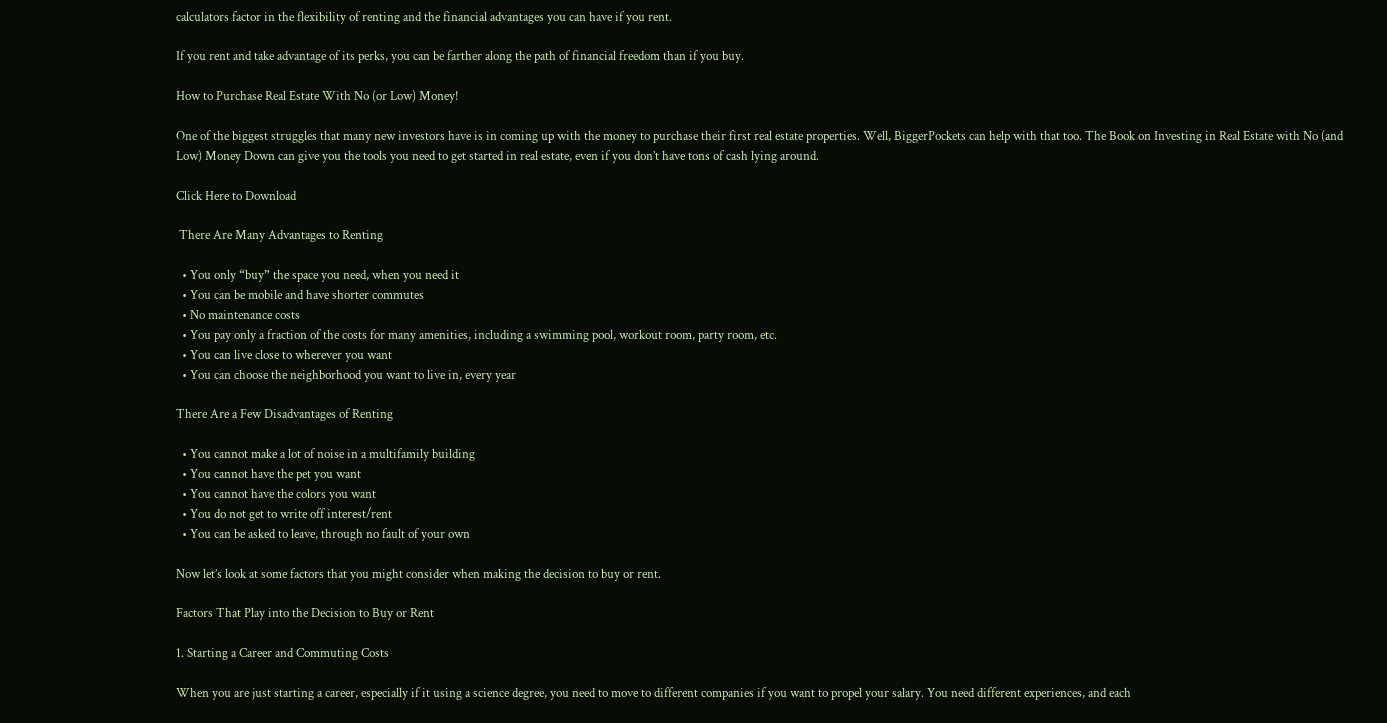calculators factor in the flexibility of renting and the financial advantages you can have if you rent.

If you rent and take advantage of its perks, you can be farther along the path of financial freedom than if you buy.

How to Purchase Real Estate With No (or Low) Money!

One of the biggest struggles that many new investors have is in coming up with the money to purchase their first real estate properties. Well, BiggerPockets can help with that too. The Book on Investing in Real Estate with No (and Low) Money Down can give you the tools you need to get started in real estate, even if you don’t have tons of cash lying around.

Click Here to Download

 There Are Many Advantages to Renting

  • You only “buy” the space you need, when you need it
  • You can be mobile and have shorter commutes
  • No maintenance costs
  • You pay only a fraction of the costs for many amenities, including a swimming pool, workout room, party room, etc.
  • You can live close to wherever you want
  • You can choose the neighborhood you want to live in, every year

There Are a Few Disadvantages of Renting

  • You cannot make a lot of noise in a multifamily building
  • You cannot have the pet you want
  • You cannot have the colors you want
  • You do not get to write off interest/rent
  • You can be asked to leave, through no fault of your own

Now let’s look at some factors that you might consider when making the decision to buy or rent.

Factors That Play into the Decision to Buy or Rent

1. Starting a Career and Commuting Costs

When you are just starting a career, especially if it using a science degree, you need to move to different companies if you want to propel your salary. You need different experiences, and each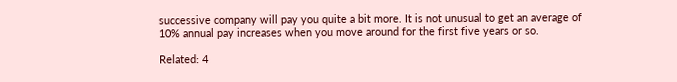successive company will pay you quite a bit more. It is not unusual to get an average of 10% annual pay increases when you move around for the first five years or so.

Related: 4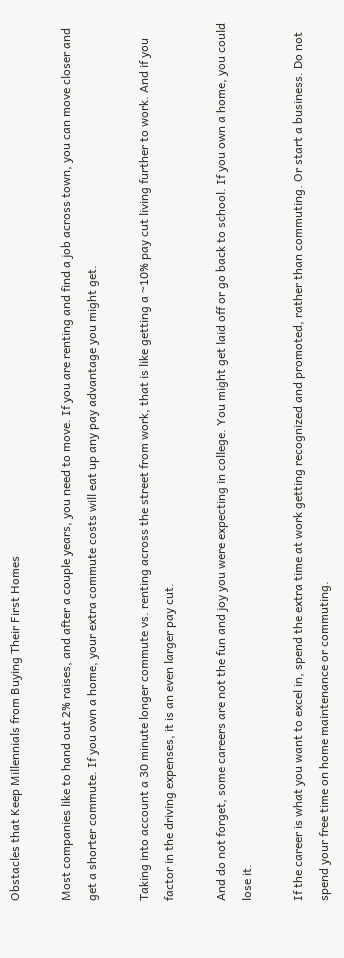Obstacles that Keep Millennials from Buying Their First Homes

Most companies like to hand out 2% raises, and after a couple years, you need to move. If you are renting and find a job across town, you can move closer and get a shorter commute. If you own a home, your extra commute costs will eat up any pay advantage you might get.

Taking into account a 30 minute longer commute vs. renting across the street from work, that is like getting a ~10% pay cut living further to work. And if you factor in the driving expenses, it is an even larger pay cut.

And do not forget, some careers are not the fun and joy you were expecting in college. You might get laid off or go back to school. If you own a home, you could lose it.

If the career is what you want to excel in, spend the extra time at work getting recognized and promoted, rather than commuting. Or start a business. Do not spend your free time on home maintenance or commuting.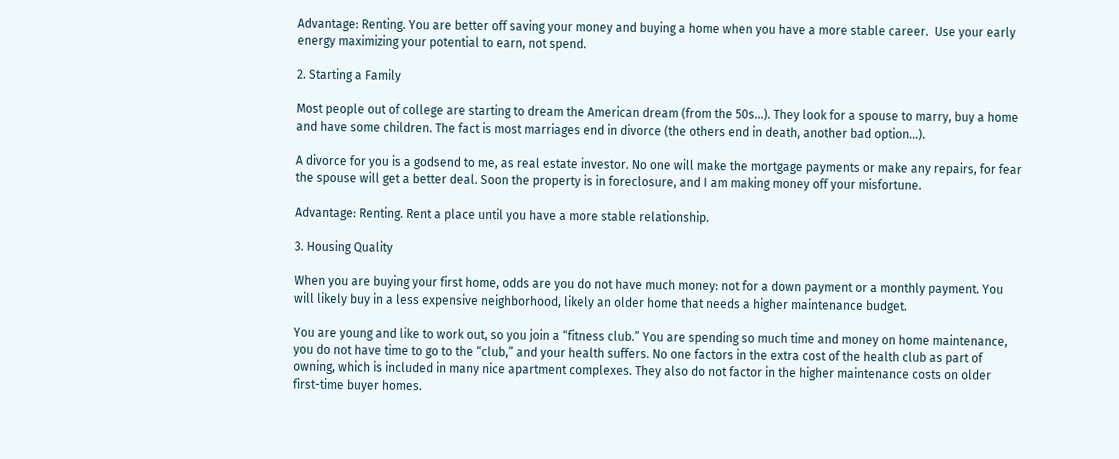Advantage: Renting. You are better off saving your money and buying a home when you have a more stable career.  Use your early energy maximizing your potential to earn, not spend.

2. Starting a Family

Most people out of college are starting to dream the American dream (from the 50s…). They look for a spouse to marry, buy a home and have some children. The fact is most marriages end in divorce (the others end in death, another bad option…).

A divorce for you is a godsend to me, as real estate investor. No one will make the mortgage payments or make any repairs, for fear the spouse will get a better deal. Soon the property is in foreclosure, and I am making money off your misfortune.

Advantage: Renting. Rent a place until you have a more stable relationship.

3. Housing Quality

When you are buying your first home, odds are you do not have much money: not for a down payment or a monthly payment. You will likely buy in a less expensive neighborhood, likely an older home that needs a higher maintenance budget.

You are young and like to work out, so you join a “fitness club.” You are spending so much time and money on home maintenance, you do not have time to go to the “club,” and your health suffers. No one factors in the extra cost of the health club as part of owning, which is included in many nice apartment complexes. They also do not factor in the higher maintenance costs on older first-time buyer homes.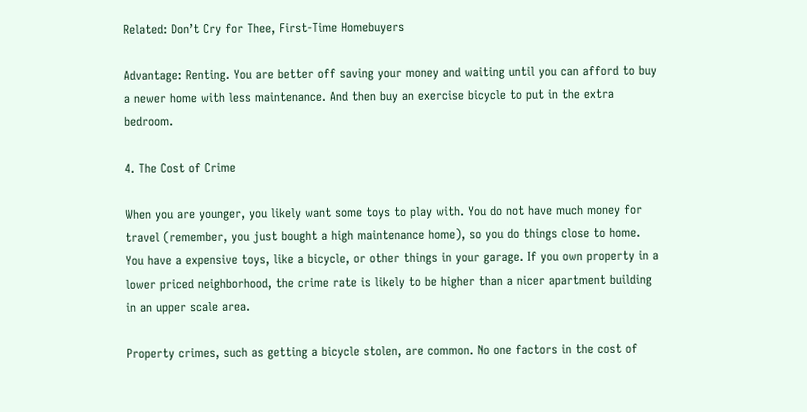Related: Don’t Cry for Thee, First-Time Homebuyers

Advantage: Renting. You are better off saving your money and waiting until you can afford to buy a newer home with less maintenance. And then buy an exercise bicycle to put in the extra bedroom.

4. The Cost of Crime

When you are younger, you likely want some toys to play with. You do not have much money for travel (remember, you just bought a high maintenance home), so you do things close to home. You have a expensive toys, like a bicycle, or other things in your garage. If you own property in a lower priced neighborhood, the crime rate is likely to be higher than a nicer apartment building in an upper scale area.

Property crimes, such as getting a bicycle stolen, are common. No one factors in the cost of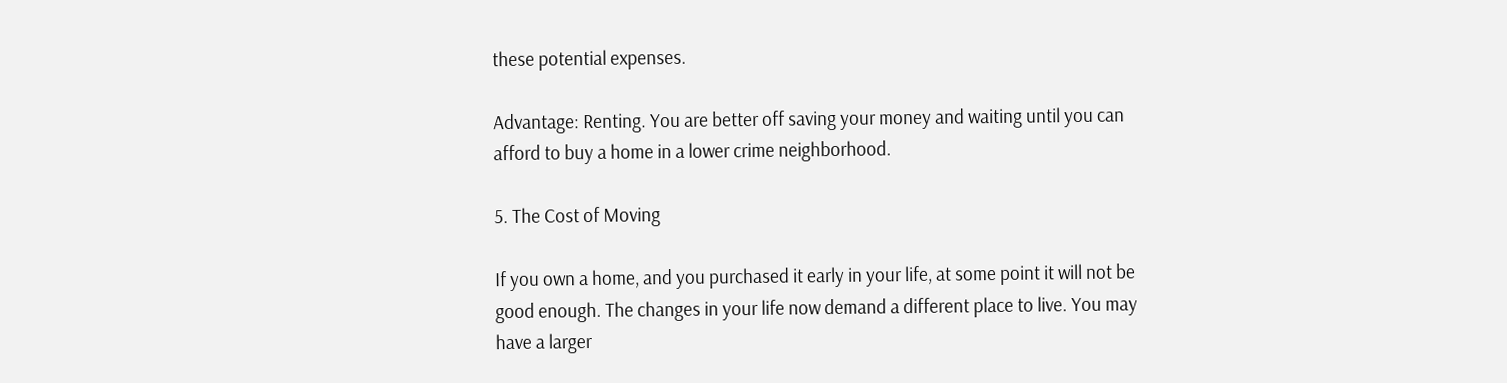these potential expenses.

Advantage: Renting. You are better off saving your money and waiting until you can afford to buy a home in a lower crime neighborhood.

5. The Cost of Moving

If you own a home, and you purchased it early in your life, at some point it will not be good enough. The changes in your life now demand a different place to live. You may have a larger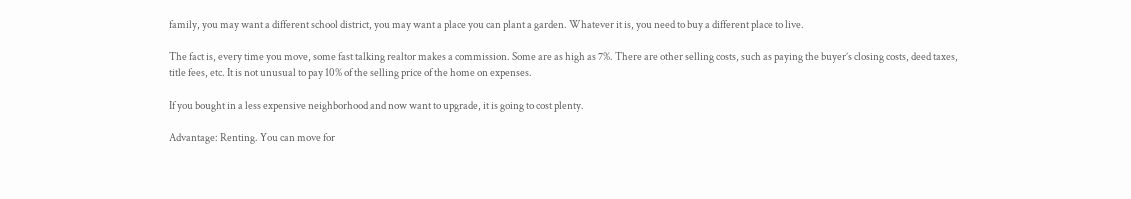family, you may want a different school district, you may want a place you can plant a garden. Whatever it is, you need to buy a different place to live.

The fact is, every time you move, some fast talking realtor makes a commission. Some are as high as 7%. There are other selling costs, such as paying the buyer’s closing costs, deed taxes, title fees, etc. It is not unusual to pay 10% of the selling price of the home on expenses.

If you bought in a less expensive neighborhood and now want to upgrade, it is going to cost plenty.

Advantage: Renting. You can move for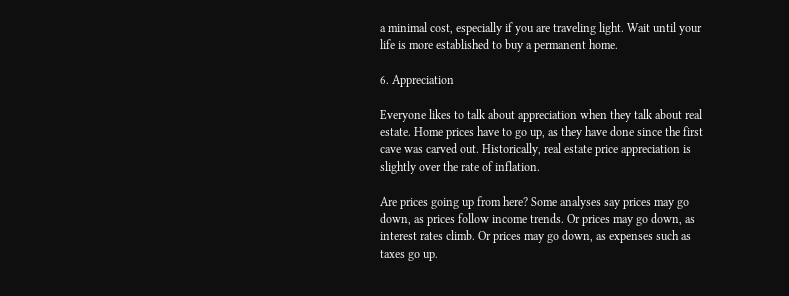a minimal cost, especially if you are traveling light. Wait until your life is more established to buy a permanent home.

6. Appreciation

Everyone likes to talk about appreciation when they talk about real estate. Home prices have to go up, as they have done since the first cave was carved out. Historically, real estate price appreciation is slightly over the rate of inflation.

Are prices going up from here? Some analyses say prices may go down, as prices follow income trends. Or prices may go down, as interest rates climb. Or prices may go down, as expenses such as taxes go up.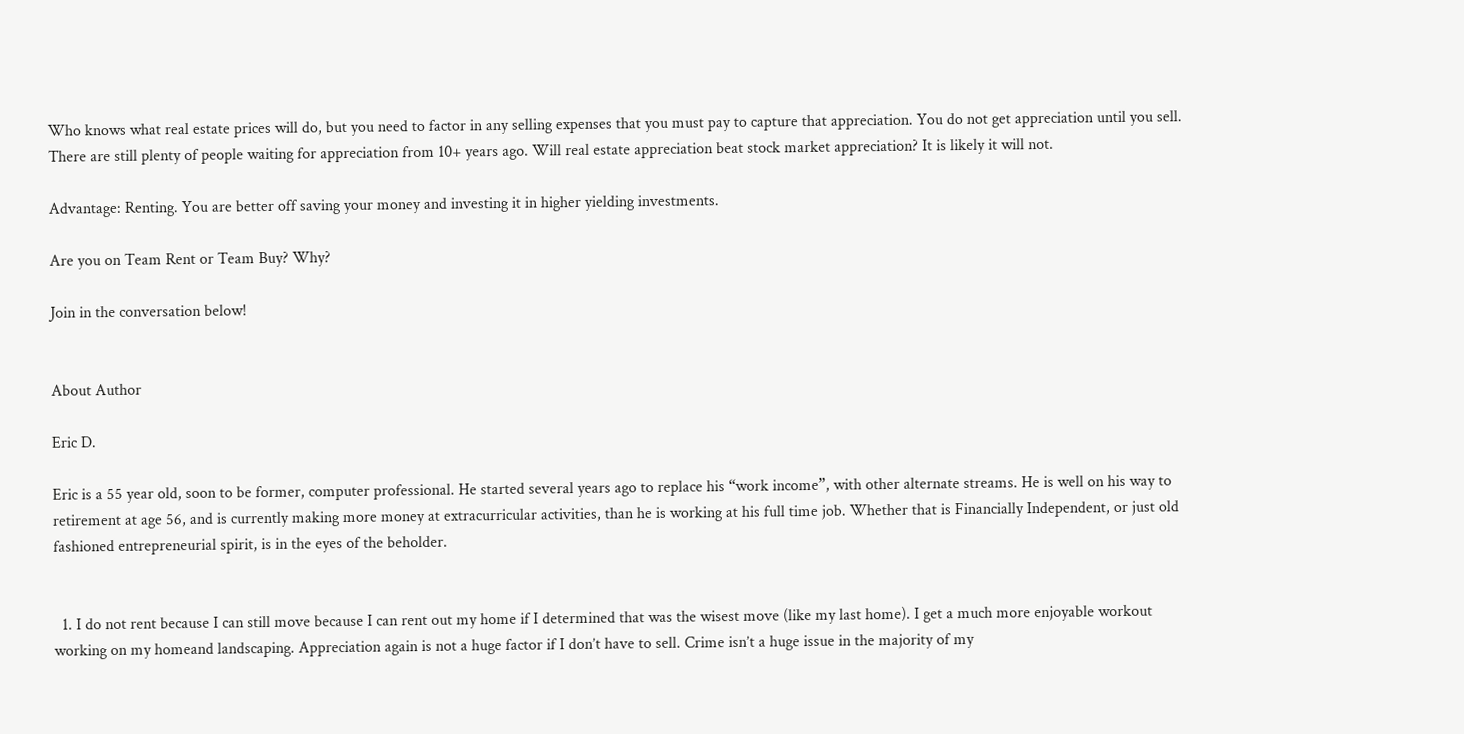Who knows what real estate prices will do, but you need to factor in any selling expenses that you must pay to capture that appreciation. You do not get appreciation until you sell. There are still plenty of people waiting for appreciation from 10+ years ago. Will real estate appreciation beat stock market appreciation? It is likely it will not.

Advantage: Renting. You are better off saving your money and investing it in higher yielding investments.

Are you on Team Rent or Team Buy? Why?

Join in the conversation below!


About Author

Eric D.

Eric is a 55 year old, soon to be former, computer professional. He started several years ago to replace his “work income”, with other alternate streams. He is well on his way to retirement at age 56, and is currently making more money at extracurricular activities, than he is working at his full time job. Whether that is Financially Independent, or just old fashioned entrepreneurial spirit, is in the eyes of the beholder.


  1. I do not rent because I can still move because I can rent out my home if I determined that was the wisest move (like my last home). I get a much more enjoyable workout working on my homeand landscaping. Appreciation again is not a huge factor if I don’t have to sell. Crime isn’t a huge issue in the majority of my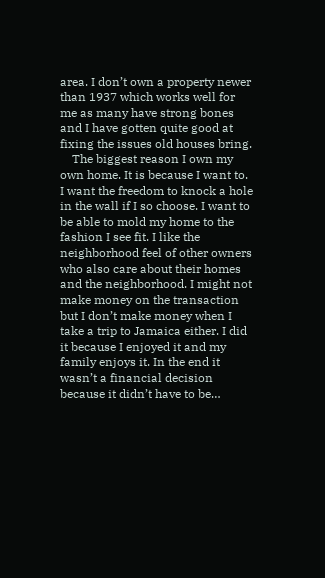area. I don’t own a property newer than 1937 which works well for me as many have strong bones and I have gotten quite good at fixing the issues old houses bring.
    The biggest reason I own my own home. It is because I want to. I want the freedom to knock a hole in the wall if I so choose. I want to be able to mold my home to the fashion I see fit. I like the neighborhood feel of other owners who also care about their homes and the neighborhood. I might not make money on the transaction but I don’t make money when I take a trip to Jamaica either. I did it because I enjoyed it and my family enjoys it. In the end it wasn’t a financial decision because it didn’t have to be…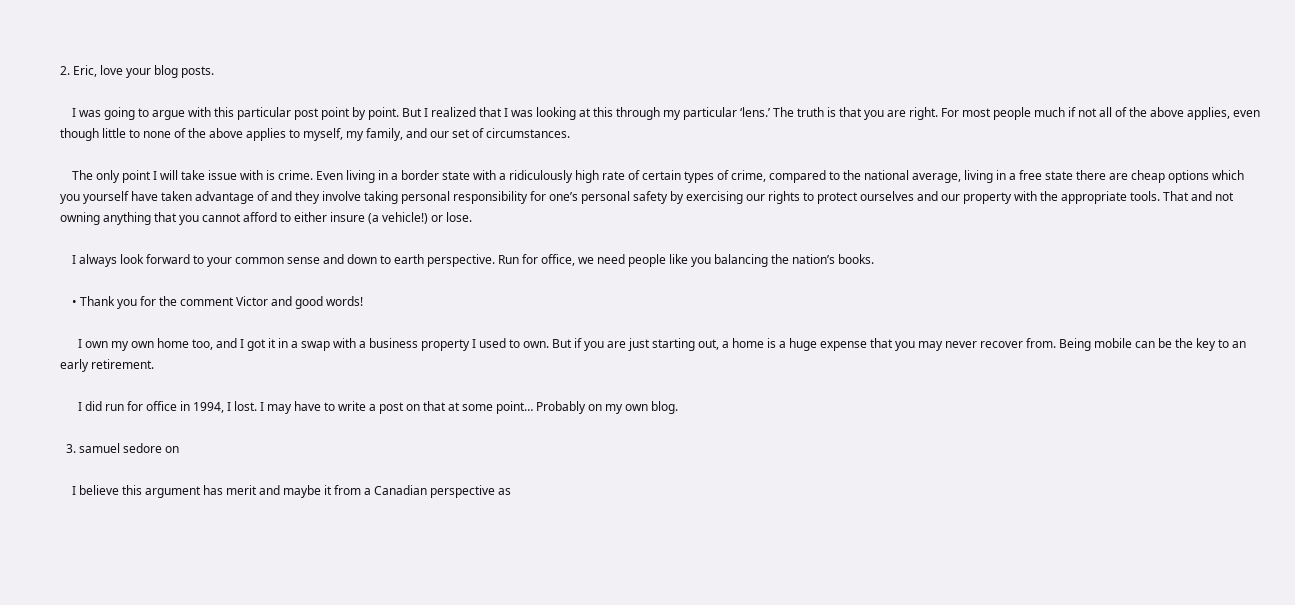2. Eric, love your blog posts.

    I was going to argue with this particular post point by point. But I realized that I was looking at this through my particular ‘lens.’ The truth is that you are right. For most people much if not all of the above applies, even though little to none of the above applies to myself, my family, and our set of circumstances.

    The only point I will take issue with is crime. Even living in a border state with a ridiculously high rate of certain types of crime, compared to the national average, living in a free state there are cheap options which you yourself have taken advantage of and they involve taking personal responsibility for one’s personal safety by exercising our rights to protect ourselves and our property with the appropriate tools. That and not owning anything that you cannot afford to either insure (a vehicle!) or lose.

    I always look forward to your common sense and down to earth perspective. Run for office, we need people like you balancing the nation’s books.

    • Thank you for the comment Victor and good words!

      I own my own home too, and I got it in a swap with a business property I used to own. But if you are just starting out, a home is a huge expense that you may never recover from. Being mobile can be the key to an early retirement.

      I did run for office in 1994, I lost. I may have to write a post on that at some point… Probably on my own blog.

  3. samuel sedore on

    I believe this argument has merit and maybe it from a Canadian perspective as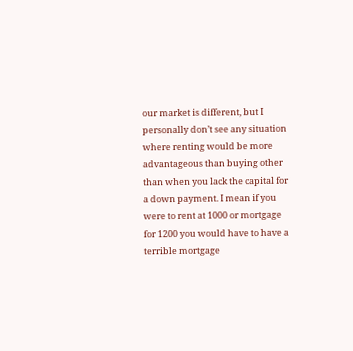our market is different, but I personally don’t see any situation where renting would be more advantageous than buying other than when you lack the capital for a down payment. I mean if you were to rent at 1000 or mortgage for 1200 you would have to have a terrible mortgage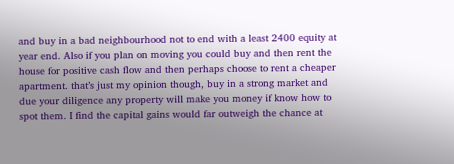and buy in a bad neighbourhood not to end with a least 2400 equity at year end. Also if you plan on moving you could buy and then rent the house for positive cash flow and then perhaps choose to rent a cheaper apartment. that’s just my opinion though, buy in a strong market and due your diligence any property will make you money if know how to spot them. I find the capital gains would far outweigh the chance at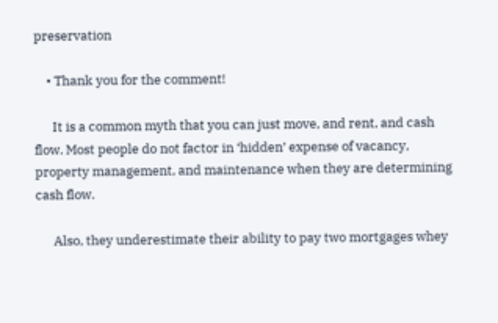preservation

    • Thank you for the comment!

      It is a common myth that you can just move, and rent, and cash flow. Most people do not factor in ‘hidden’ expense of vacancy, property management, and maintenance when they are determining cash flow.

      Also, they underestimate their ability to pay two mortgages whey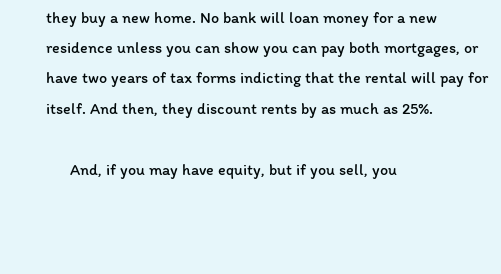they buy a new home. No bank will loan money for a new residence unless you can show you can pay both mortgages, or have two years of tax forms indicting that the rental will pay for itself. And then, they discount rents by as much as 25%.

      And, if you may have equity, but if you sell, you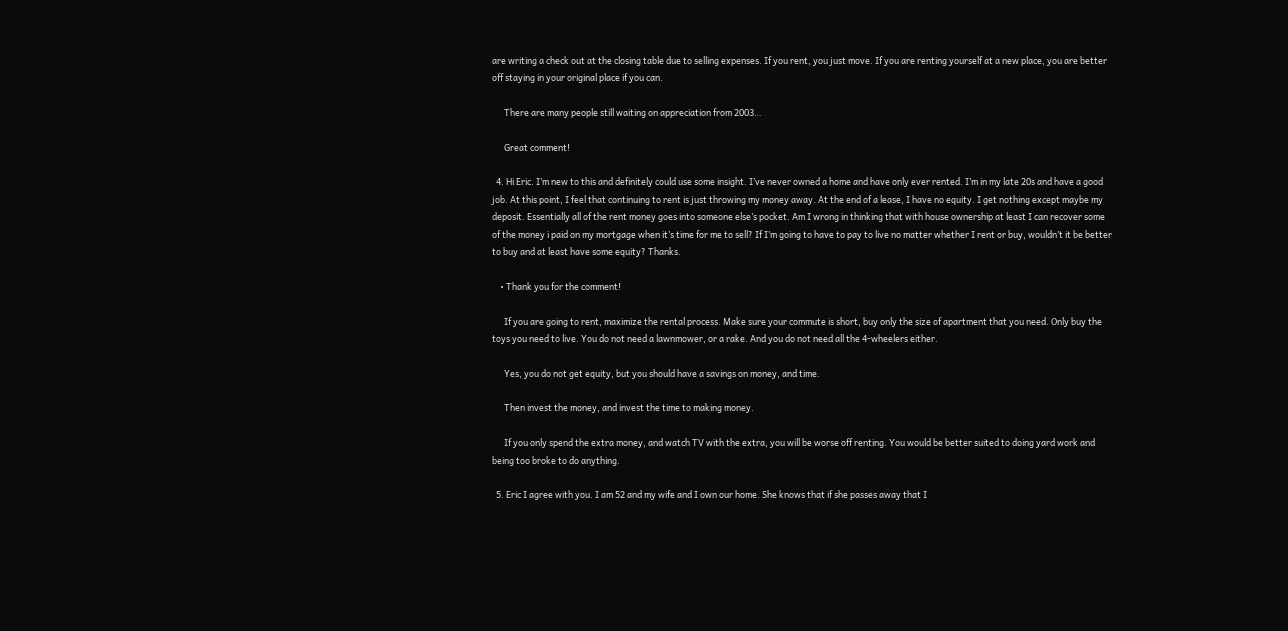are writing a check out at the closing table due to selling expenses. If you rent, you just move. If you are renting yourself at a new place, you are better off staying in your original place if you can.

      There are many people still waiting on appreciation from 2003…

      Great comment!

  4. Hi Eric. I’m new to this and definitely could use some insight. I’ve never owned a home and have only ever rented. I’m in my late 20s and have a good job. At this point, I feel that continuing to rent is just throwing my money away. At the end of a lease, I have no equity. I get nothing except maybe my deposit. Essentially all of the rent money goes into someone else’s pocket. Am I wrong in thinking that with house ownership at least I can recover some of the money i paid on my mortgage when it’s time for me to sell? If I’m going to have to pay to live no matter whether I rent or buy, wouldn’t it be better to buy and at least have some equity? Thanks.

    • Thank you for the comment!

      If you are going to rent, maximize the rental process. Make sure your commute is short, buy only the size of apartment that you need. Only buy the toys you need to live. You do not need a lawnmower, or a rake. And you do not need all the 4-wheelers either.

      Yes, you do not get equity, but you should have a savings on money, and time.

      Then invest the money, and invest the time to making money.

      If you only spend the extra money, and watch TV with the extra, you will be worse off renting. You would be better suited to doing yard work and being too broke to do anything.

  5. Eric I agree with you. I am 52 and my wife and I own our home. She knows that if she passes away that I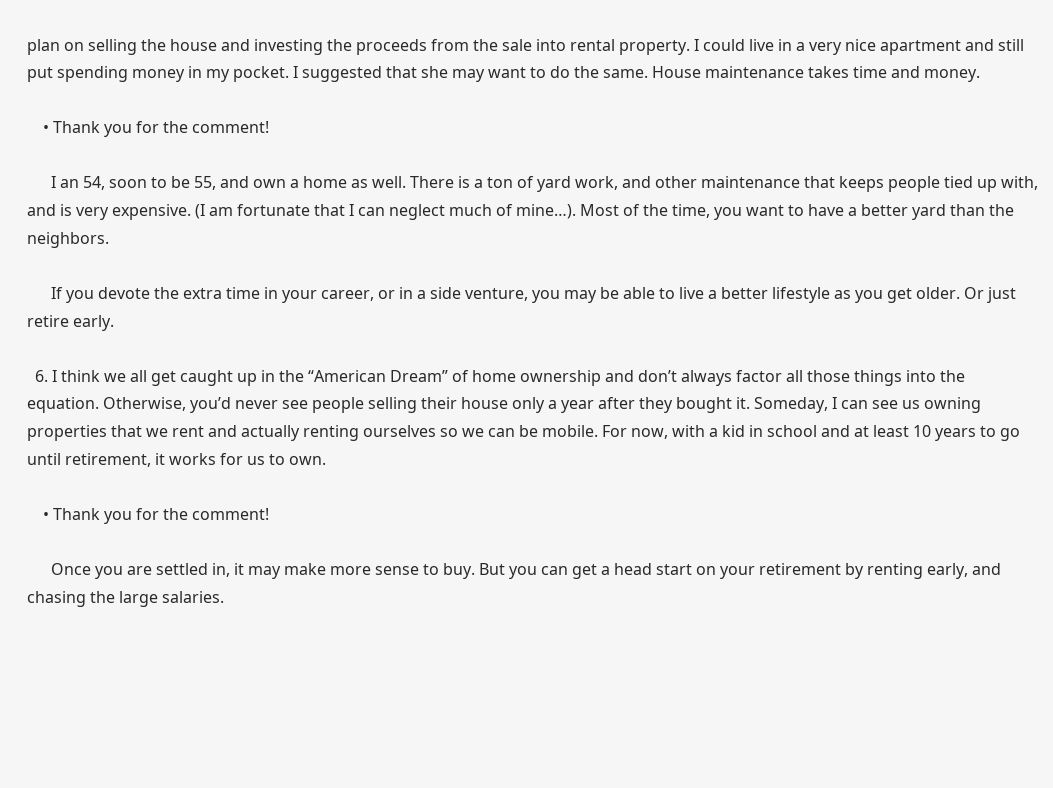plan on selling the house and investing the proceeds from the sale into rental property. I could live in a very nice apartment and still put spending money in my pocket. I suggested that she may want to do the same. House maintenance takes time and money.

    • Thank you for the comment!

      I an 54, soon to be 55, and own a home as well. There is a ton of yard work, and other maintenance that keeps people tied up with, and is very expensive. (I am fortunate that I can neglect much of mine…). Most of the time, you want to have a better yard than the neighbors.

      If you devote the extra time in your career, or in a side venture, you may be able to live a better lifestyle as you get older. Or just retire early.

  6. I think we all get caught up in the “American Dream” of home ownership and don’t always factor all those things into the equation. Otherwise, you’d never see people selling their house only a year after they bought it. Someday, I can see us owning properties that we rent and actually renting ourselves so we can be mobile. For now, with a kid in school and at least 10 years to go until retirement, it works for us to own.

    • Thank you for the comment!

      Once you are settled in, it may make more sense to buy. But you can get a head start on your retirement by renting early, and chasing the large salaries.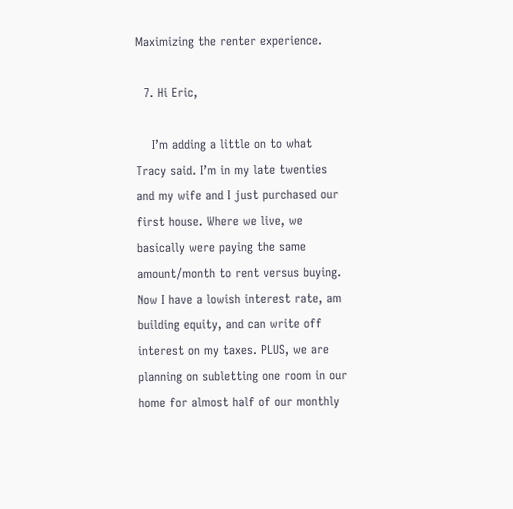Maximizing the renter experience.

  7. Hi Eric,

    I’m adding a little on to what Tracy said. I’m in my late twenties and my wife and I just purchased our first house. Where we live, we basically were paying the same amount/month to rent versus buying. Now I have a lowish interest rate, am building equity, and can write off interest on my taxes. PLUS, we are planning on subletting one room in our home for almost half of our monthly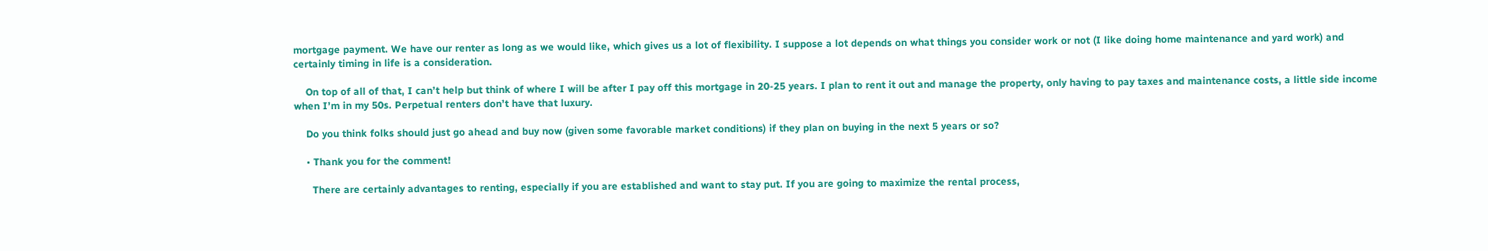mortgage payment. We have our renter as long as we would like, which gives us a lot of flexibility. I suppose a lot depends on what things you consider work or not (I like doing home maintenance and yard work) and certainly timing in life is a consideration.

    On top of all of that, I can’t help but think of where I will be after I pay off this mortgage in 20-25 years. I plan to rent it out and manage the property, only having to pay taxes and maintenance costs, a little side income when I’m in my 50s. Perpetual renters don’t have that luxury.

    Do you think folks should just go ahead and buy now (given some favorable market conditions) if they plan on buying in the next 5 years or so?

    • Thank you for the comment!

      There are certainly advantages to renting, especially if you are established and want to stay put. If you are going to maximize the rental process,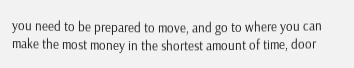you need to be prepared to move, and go to where you can make the most money in the shortest amount of time, door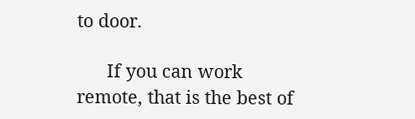to door.

      If you can work remote, that is the best of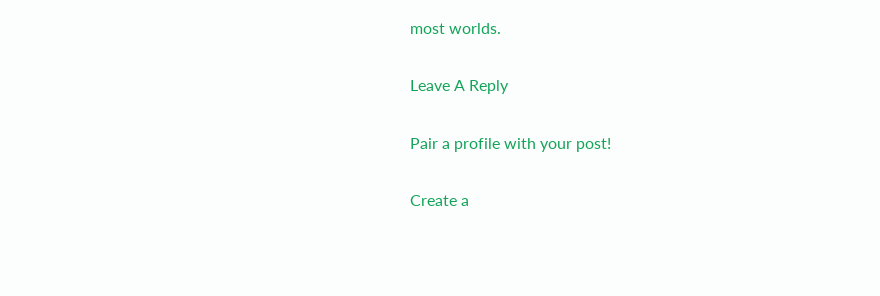most worlds.

Leave A Reply

Pair a profile with your post!

Create a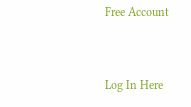Free Account


Log In Here